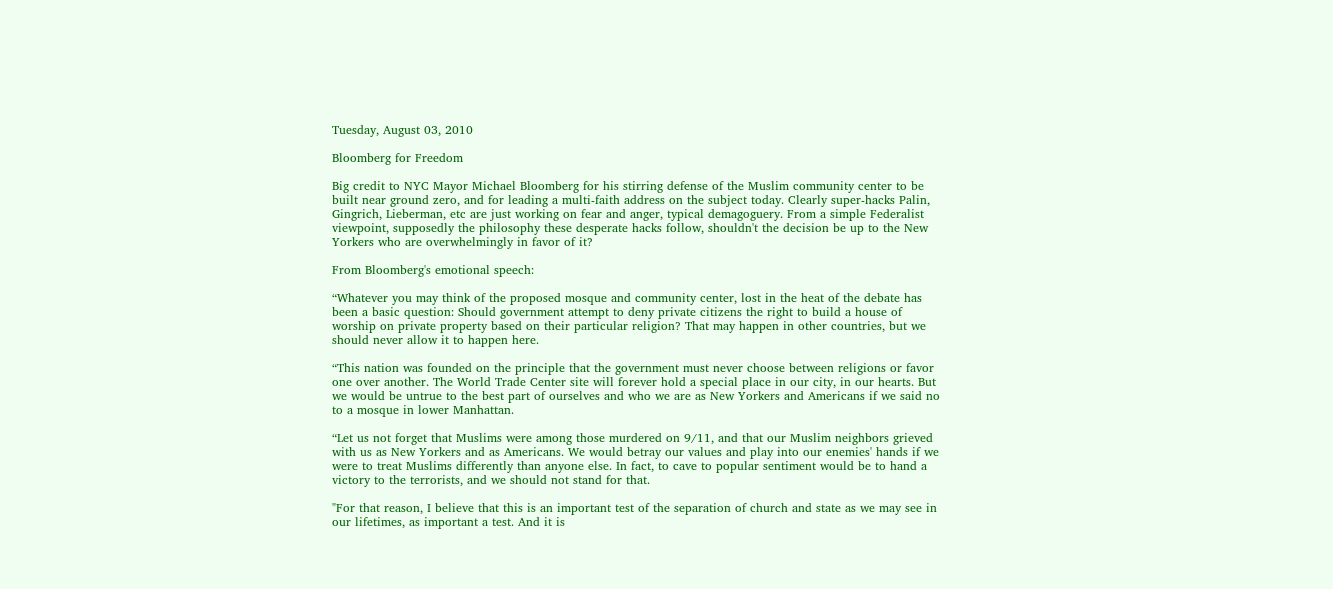Tuesday, August 03, 2010

Bloomberg for Freedom

Big credit to NYC Mayor Michael Bloomberg for his stirring defense of the Muslim community center to be built near ground zero, and for leading a multi-faith address on the subject today. Clearly super-hacks Palin, Gingrich, Lieberman, etc are just working on fear and anger, typical demagoguery. From a simple Federalist viewpoint, supposedly the philosophy these desperate hacks follow, shouldn't the decision be up to the New Yorkers who are overwhelmingly in favor of it?

From Bloomberg's emotional speech:

“Whatever you may think of the proposed mosque and community center, lost in the heat of the debate has been a basic question: Should government attempt to deny private citizens the right to build a house of worship on private property based on their particular religion? That may happen in other countries, but we should never allow it to happen here.

“This nation was founded on the principle that the government must never choose between religions or favor one over another. The World Trade Center site will forever hold a special place in our city, in our hearts. But we would be untrue to the best part of ourselves and who we are as New Yorkers and Americans if we said no to a mosque in lower Manhattan.

“Let us not forget that Muslims were among those murdered on 9/11, and that our Muslim neighbors grieved with us as New Yorkers and as Americans. We would betray our values and play into our enemies' hands if we were to treat Muslims differently than anyone else. In fact, to cave to popular sentiment would be to hand a victory to the terrorists, and we should not stand for that.

"For that reason, I believe that this is an important test of the separation of church and state as we may see in our lifetimes, as important a test. And it is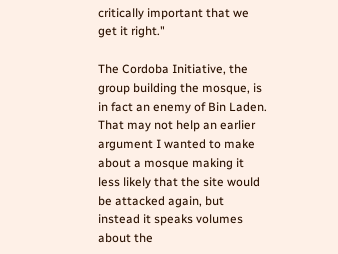critically important that we get it right."

The Cordoba Initiative, the group building the mosque, is in fact an enemy of Bin Laden. That may not help an earlier argument I wanted to make about a mosque making it less likely that the site would be attacked again, but instead it speaks volumes about the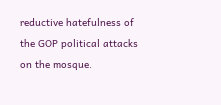reductive hatefulness of the GOP political attacks on the mosque.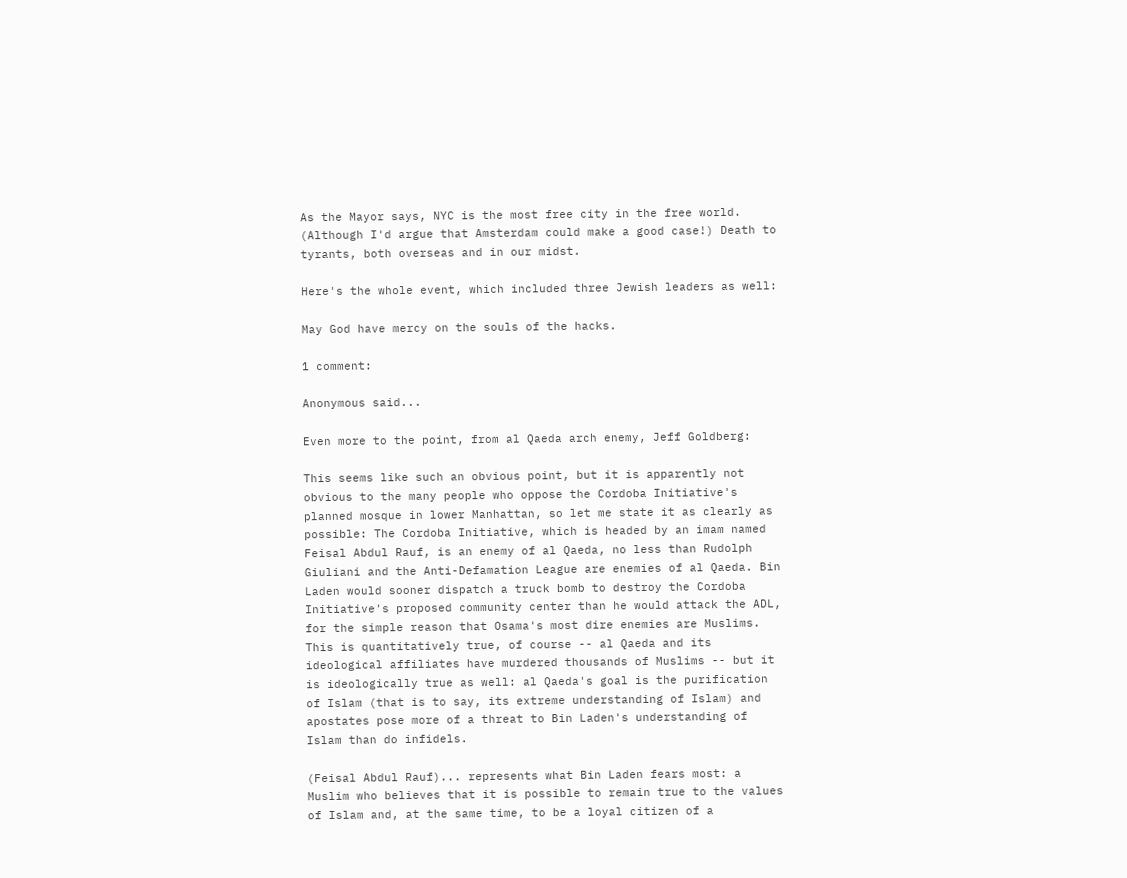As the Mayor says, NYC is the most free city in the free world. (Although I'd argue that Amsterdam could make a good case!) Death to tyrants, both overseas and in our midst.

Here's the whole event, which included three Jewish leaders as well:

May God have mercy on the souls of the hacks.

1 comment:

Anonymous said...

Even more to the point, from al Qaeda arch enemy, Jeff Goldberg:

This seems like such an obvious point, but it is apparently not obvious to the many people who oppose the Cordoba Initiative's planned mosque in lower Manhattan, so let me state it as clearly as possible: The Cordoba Initiative, which is headed by an imam named Feisal Abdul Rauf, is an enemy of al Qaeda, no less than Rudolph Giuliani and the Anti-Defamation League are enemies of al Qaeda. Bin Laden would sooner dispatch a truck bomb to destroy the Cordoba Initiative's proposed community center than he would attack the ADL, for the simple reason that Osama's most dire enemies are Muslims. This is quantitatively true, of course -- al Qaeda and its ideological affiliates have murdered thousands of Muslims -- but it is ideologically true as well: al Qaeda's goal is the purification of Islam (that is to say, its extreme understanding of Islam) and apostates pose more of a threat to Bin Laden's understanding of Islam than do infidels.

(Feisal Abdul Rauf)... represents what Bin Laden fears most: a Muslim who believes that it is possible to remain true to the values of Islam and, at the same time, to be a loyal citizen of a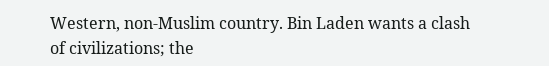Western, non-Muslim country. Bin Laden wants a clash of civilizations; the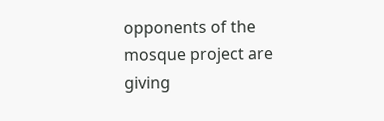opponents of the mosque project are giving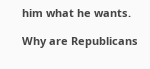him what he wants.

Why are Republicans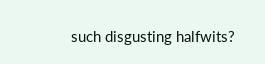such disgusting halfwits?